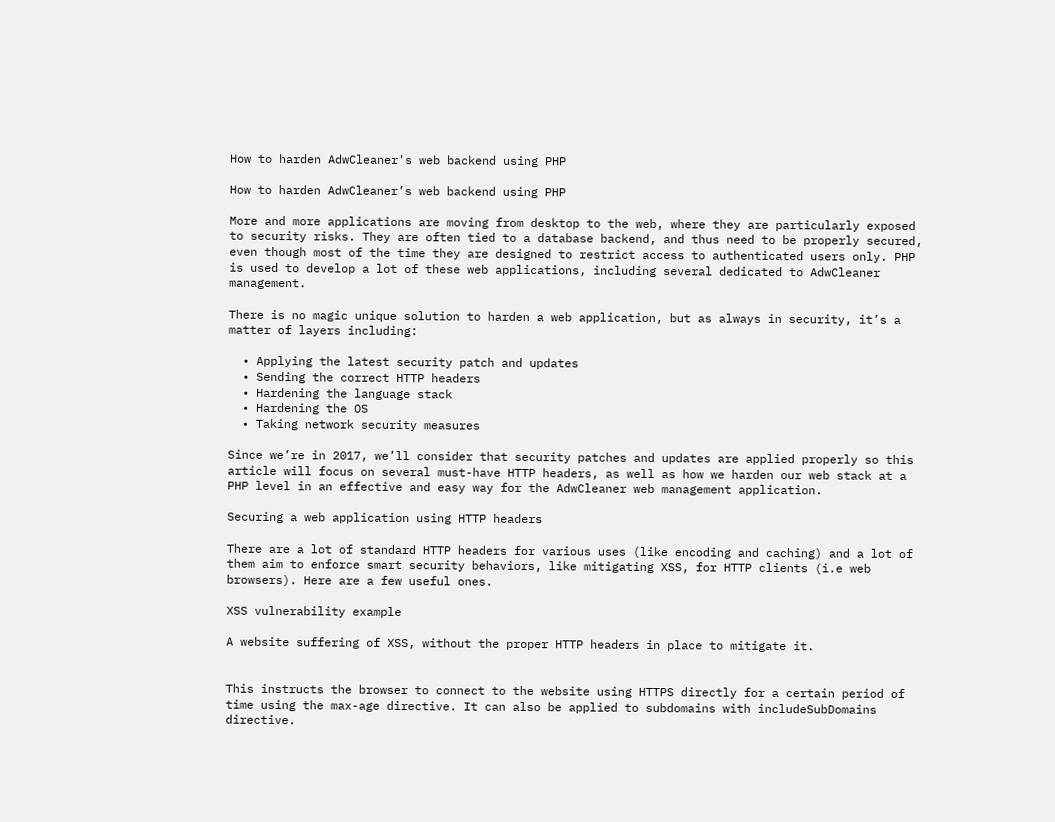How to harden AdwCleaner's web backend using PHP

How to harden AdwCleaner’s web backend using PHP

More and more applications are moving from desktop to the web, where they are particularly exposed to security risks. They are often tied to a database backend, and thus need to be properly secured, even though most of the time they are designed to restrict access to authenticated users only. PHP is used to develop a lot of these web applications, including several dedicated to AdwCleaner management.

There is no magic unique solution to harden a web application, but as always in security, it’s a matter of layers including:

  • Applying the latest security patch and updates
  • Sending the correct HTTP headers
  • Hardening the language stack
  • Hardening the OS
  • Taking network security measures

Since we’re in 2017, we’ll consider that security patches and updates are applied properly so this article will focus on several must-have HTTP headers, as well as how we harden our web stack at a PHP level in an effective and easy way for the AdwCleaner web management application.

Securing a web application using HTTP headers

There are a lot of standard HTTP headers for various uses (like encoding and caching) and a lot of them aim to enforce smart security behaviors, like mitigating XSS, for HTTP clients (i.e web browsers). Here are a few useful ones.

XSS vulnerability example

A website suffering of XSS, without the proper HTTP headers in place to mitigate it.


This instructs the browser to connect to the website using HTTPS directly for a certain period of time using the max-age directive. It can also be applied to subdomains with includeSubDomains directive.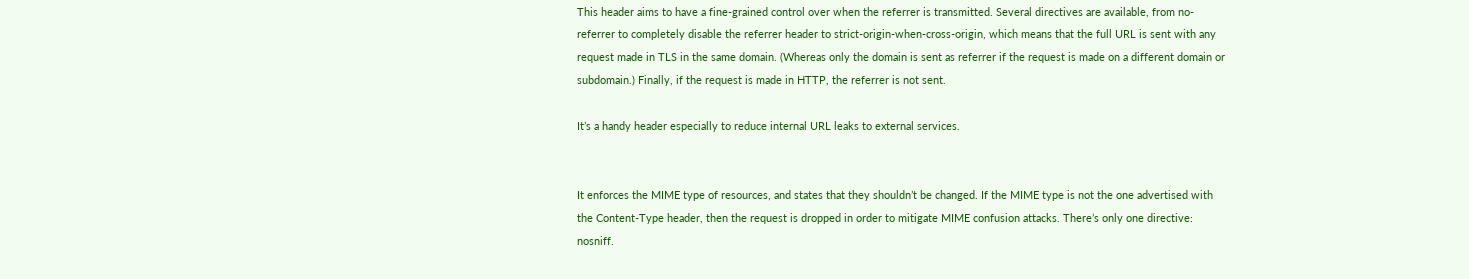This header aims to have a fine-grained control over when the referrer is transmitted. Several directives are available, from no-referrer to completely disable the referrer header to strict-origin-when-cross-origin, which means that the full URL is sent with any request made in TLS in the same domain. (Whereas only the domain is sent as referrer if the request is made on a different domain or subdomain.) Finally, if the request is made in HTTP, the referrer is not sent.

It’s a handy header especially to reduce internal URL leaks to external services.


It enforces the MIME type of resources, and states that they shouldn’t be changed. If the MIME type is not the one advertised with the Content-Type header, then the request is dropped in order to mitigate MIME confusion attacks. There’s only one directive: nosniff.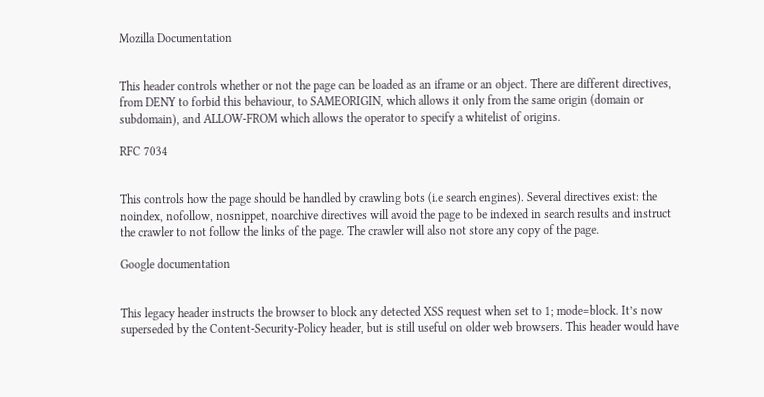Mozilla Documentation


This header controls whether or not the page can be loaded as an iframe or an object. There are different directives, from DENY to forbid this behaviour, to SAMEORIGIN, which allows it only from the same origin (domain or subdomain), and ALLOW-FROM which allows the operator to specify a whitelist of origins.

RFC 7034


This controls how the page should be handled by crawling bots (i.e search engines). Several directives exist: the noindex, nofollow, nosnippet, noarchive directives will avoid the page to be indexed in search results and instruct the crawler to not follow the links of the page. The crawler will also not store any copy of the page.

Google documentation


This legacy header instructs the browser to block any detected XSS request when set to 1; mode=block. It’s now superseded by the Content-Security-Policy header, but is still useful on older web browsers. This header would have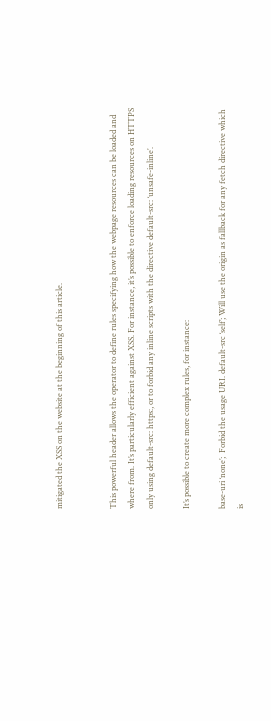mitigated the XSS on the website at the beginning of this article.


This powerful header allows the operator to define rules specifying how the webpage resources can be loaded and where from. It’s particularly efficient against XSS. For instance, it’s possible to enforce loading resources on HTTPS only using default-src: https:, or to forbid any inline scripts with the directive default-src: ‘unsafe-inline’.

It’s possible to create more complex rules, for instance:

base-uri ‘none’;  Forbid the usage URI. default-src ‘self’; Will use the origin as fallback for any fetch directive which is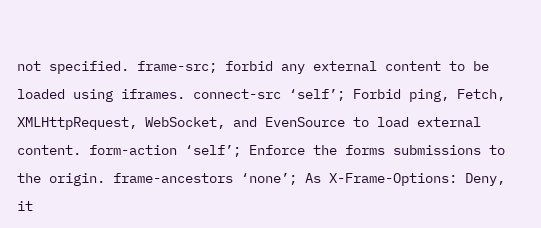not specified. frame-src; forbid any external content to be loaded using iframes. connect-src ‘self’; Forbid ping, Fetch, XMLHttpRequest, WebSocket, and EvenSource to load external content. form-action ‘self’; Enforce the forms submissions to the origin. frame-ancestors ‘none’; As X-Frame-Options: Deny, it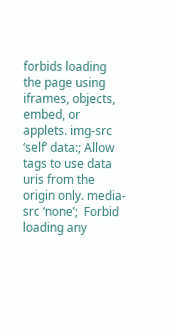forbids loading the page using iframes, objects, embed, or applets. img-src ‘self’ data:; Allow tags to use data uris from the origin only. media-src ‘none’;  Forbid loading any